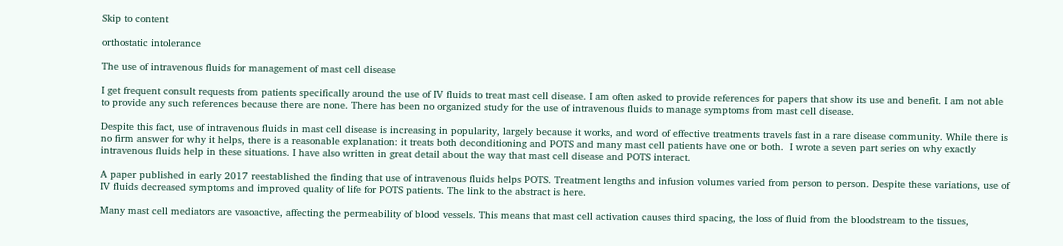Skip to content

orthostatic intolerance

The use of intravenous fluids for management of mast cell disease

I get frequent consult requests from patients specifically around the use of IV fluids to treat mast cell disease. I am often asked to provide references for papers that show its use and benefit. I am not able to provide any such references because there are none. There has been no organized study for the use of intravenous fluids to manage symptoms from mast cell disease.

Despite this fact, use of intravenous fluids in mast cell disease is increasing in popularity, largely because it works, and word of effective treatments travels fast in a rare disease community. While there is no firm answer for why it helps, there is a reasonable explanation: it treats both deconditioning and POTS and many mast cell patients have one or both.  I wrote a seven part series on why exactly intravenous fluids help in these situations. I have also written in great detail about the way that mast cell disease and POTS interact.

A paper published in early 2017 reestablished the finding that use of intravenous fluids helps POTS. Treatment lengths and infusion volumes varied from person to person. Despite these variations, use of IV fluids decreased symptoms and improved quality of life for POTS patients. The link to the abstract is here.

Many mast cell mediators are vasoactive, affecting the permeability of blood vessels. This means that mast cell activation causes third spacing, the loss of fluid from the bloodstream to the tissues,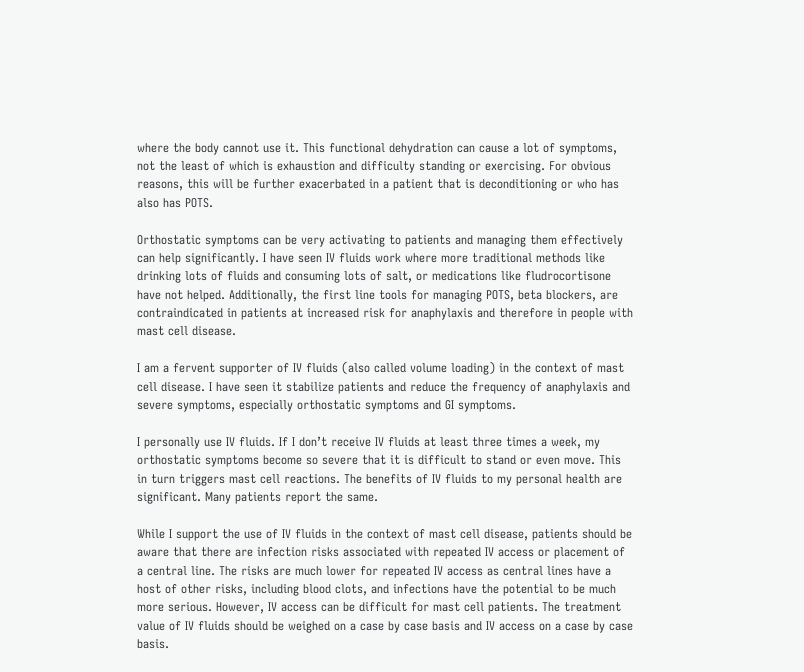where the body cannot use it. This functional dehydration can cause a lot of symptoms, not the least of which is exhaustion and difficulty standing or exercising. For obvious reasons, this will be further exacerbated in a patient that is deconditioning or who has also has POTS.

Orthostatic symptoms can be very activating to patients and managing them effectively can help significantly. I have seen IV fluids work where more traditional methods like drinking lots of fluids and consuming lots of salt, or medications like fludrocortisone have not helped. Additionally, the first line tools for managing POTS, beta blockers, are contraindicated in patients at increased risk for anaphylaxis and therefore in people with mast cell disease.

I am a fervent supporter of IV fluids (also called volume loading) in the context of mast cell disease. I have seen it stabilize patients and reduce the frequency of anaphylaxis and severe symptoms, especially orthostatic symptoms and GI symptoms.

I personally use IV fluids. If I don’t receive IV fluids at least three times a week, my orthostatic symptoms become so severe that it is difficult to stand or even move. This in turn triggers mast cell reactions. The benefits of IV fluids to my personal health are significant. Many patients report the same.

While I support the use of IV fluids in the context of mast cell disease, patients should be aware that there are infection risks associated with repeated IV access or placement of a central line. The risks are much lower for repeated IV access as central lines have a host of other risks, including blood clots, and infections have the potential to be much more serious. However, IV access can be difficult for mast cell patients. The treatment value of IV fluids should be weighed on a case by case basis and IV access on a case by case basis.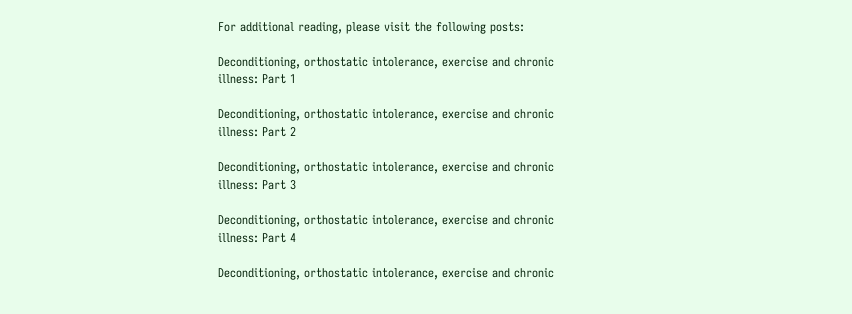For additional reading, please visit the following posts:

Deconditioning, orthostatic intolerance, exercise and chronic illness: Part 1

Deconditioning, orthostatic intolerance, exercise and chronic illness: Part 2

Deconditioning, orthostatic intolerance, exercise and chronic illness: Part 3

Deconditioning, orthostatic intolerance, exercise and chronic illness: Part 4

Deconditioning, orthostatic intolerance, exercise and chronic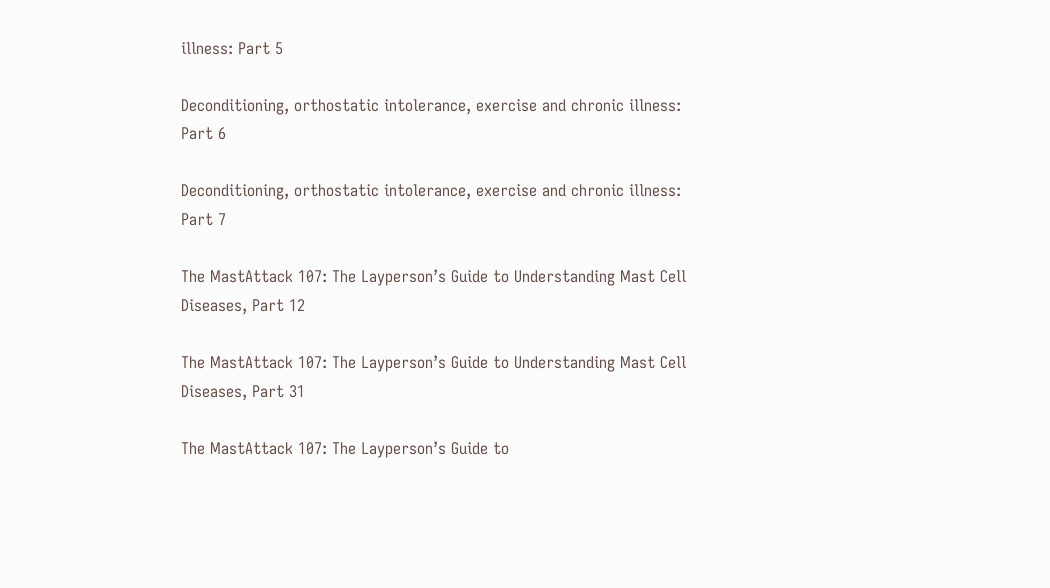illness: Part 5

Deconditioning, orthostatic intolerance, exercise and chronic illness: Part 6

Deconditioning, orthostatic intolerance, exercise and chronic illness: Part 7

The MastAttack 107: The Layperson’s Guide to Understanding Mast Cell Diseases, Part 12

The MastAttack 107: The Layperson’s Guide to Understanding Mast Cell Diseases, Part 31

The MastAttack 107: The Layperson’s Guide to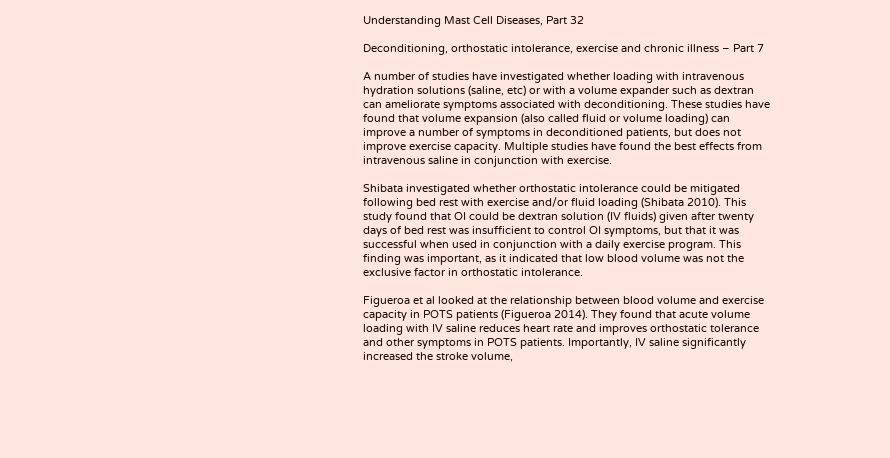Understanding Mast Cell Diseases, Part 32

Deconditioning, orthostatic intolerance, exercise and chronic illness – Part 7

A number of studies have investigated whether loading with intravenous hydration solutions (saline, etc) or with a volume expander such as dextran can ameliorate symptoms associated with deconditioning. These studies have found that volume expansion (also called fluid or volume loading) can improve a number of symptoms in deconditioned patients, but does not improve exercise capacity. Multiple studies have found the best effects from intravenous saline in conjunction with exercise.

Shibata investigated whether orthostatic intolerance could be mitigated following bed rest with exercise and/or fluid loading (Shibata 2010). This study found that OI could be dextran solution (IV fluids) given after twenty days of bed rest was insufficient to control OI symptoms, but that it was successful when used in conjunction with a daily exercise program. This finding was important, as it indicated that low blood volume was not the exclusive factor in orthostatic intolerance.

Figueroa et al looked at the relationship between blood volume and exercise capacity in POTS patients (Figueroa 2014). They found that acute volume loading with IV saline reduces heart rate and improves orthostatic tolerance and other symptoms in POTS patients. Importantly, IV saline significantly increased the stroke volume,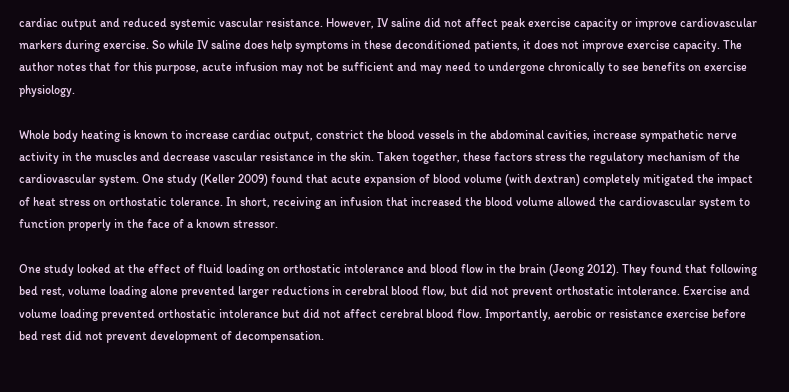cardiac output and reduced systemic vascular resistance. However, IV saline did not affect peak exercise capacity or improve cardiovascular markers during exercise. So while IV saline does help symptoms in these deconditioned patients, it does not improve exercise capacity. The author notes that for this purpose, acute infusion may not be sufficient and may need to undergone chronically to see benefits on exercise physiology.

Whole body heating is known to increase cardiac output, constrict the blood vessels in the abdominal cavities, increase sympathetic nerve activity in the muscles and decrease vascular resistance in the skin. Taken together, these factors stress the regulatory mechanism of the cardiovascular system. One study (Keller 2009) found that acute expansion of blood volume (with dextran) completely mitigated the impact of heat stress on orthostatic tolerance. In short, receiving an infusion that increased the blood volume allowed the cardiovascular system to function properly in the face of a known stressor.

One study looked at the effect of fluid loading on orthostatic intolerance and blood flow in the brain (Jeong 2012). They found that following bed rest, volume loading alone prevented larger reductions in cerebral blood flow, but did not prevent orthostatic intolerance. Exercise and volume loading prevented orthostatic intolerance but did not affect cerebral blood flow. Importantly, aerobic or resistance exercise before bed rest did not prevent development of decompensation.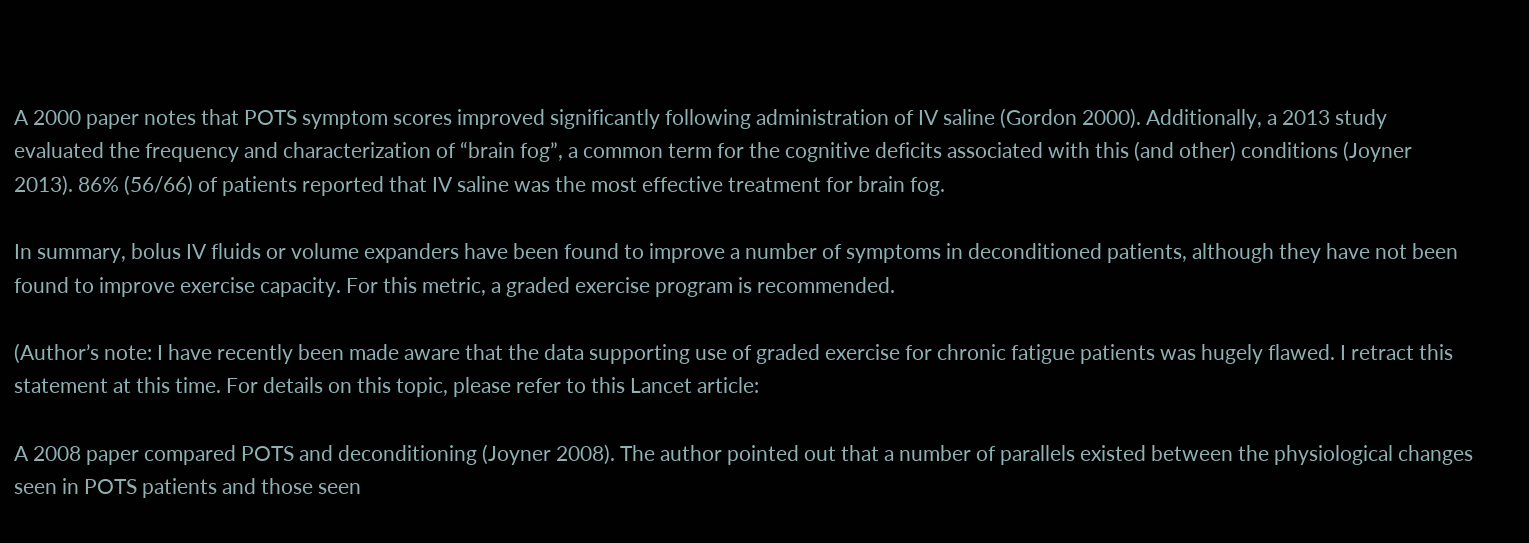A 2000 paper notes that POTS symptom scores improved significantly following administration of IV saline (Gordon 2000). Additionally, a 2013 study evaluated the frequency and characterization of “brain fog”, a common term for the cognitive deficits associated with this (and other) conditions (Joyner 2013). 86% (56/66) of patients reported that IV saline was the most effective treatment for brain fog.

In summary, bolus IV fluids or volume expanders have been found to improve a number of symptoms in deconditioned patients, although they have not been found to improve exercise capacity. For this metric, a graded exercise program is recommended.

(Author’s note: I have recently been made aware that the data supporting use of graded exercise for chronic fatigue patients was hugely flawed. I retract this statement at this time. For details on this topic, please refer to this Lancet article:

A 2008 paper compared POTS and deconditioning (Joyner 2008). The author pointed out that a number of parallels existed between the physiological changes seen in POTS patients and those seen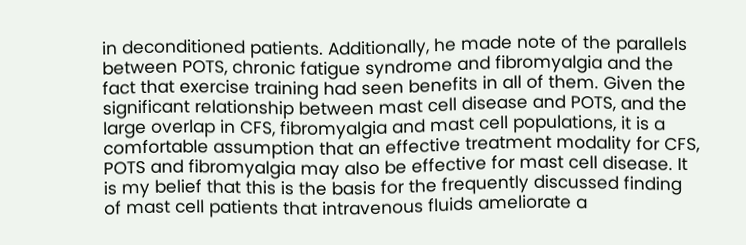in deconditioned patients. Additionally, he made note of the parallels between POTS, chronic fatigue syndrome and fibromyalgia and the fact that exercise training had seen benefits in all of them. Given the significant relationship between mast cell disease and POTS, and the large overlap in CFS, fibromyalgia and mast cell populations, it is a comfortable assumption that an effective treatment modality for CFS, POTS and fibromyalgia may also be effective for mast cell disease. It is my belief that this is the basis for the frequently discussed finding of mast cell patients that intravenous fluids ameliorate a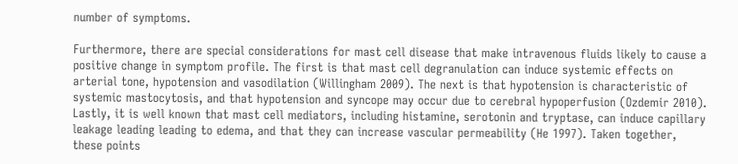number of symptoms.

Furthermore, there are special considerations for mast cell disease that make intravenous fluids likely to cause a positive change in symptom profile. The first is that mast cell degranulation can induce systemic effects on arterial tone, hypotension and vasodilation (Willingham 2009). The next is that hypotension is characteristic of systemic mastocytosis, and that hypotension and syncope may occur due to cerebral hypoperfusion (Ozdemir 2010). Lastly, it is well known that mast cell mediators, including histamine, serotonin and tryptase, can induce capillary leakage leading leading to edema, and that they can increase vascular permeability (He 1997). Taken together, these points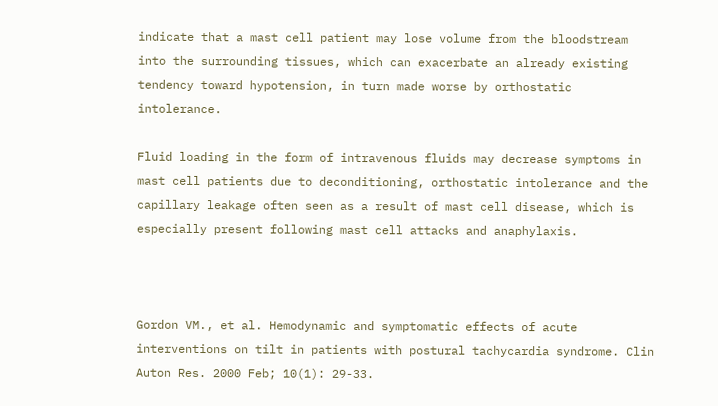indicate that a mast cell patient may lose volume from the bloodstream into the surrounding tissues, which can exacerbate an already existing tendency toward hypotension, in turn made worse by orthostatic intolerance.

Fluid loading in the form of intravenous fluids may decrease symptoms in mast cell patients due to deconditioning, orthostatic intolerance and the capillary leakage often seen as a result of mast cell disease, which is especially present following mast cell attacks and anaphylaxis.



Gordon VM., et al. Hemodynamic and symptomatic effects of acute interventions on tilt in patients with postural tachycardia syndrome. Clin Auton Res. 2000 Feb; 10(1): 29-33.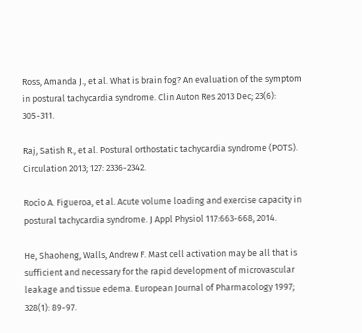Ross, Amanda J., et al. What is brain fog? An evaluation of the symptom in postural tachycardia syndrome. Clin Auton Res 2013 Dec; 23(6): 305-311.

Raj, Satish R., et al. Postural orthostatic tachycardia syndrome (POTS). Circulation 2013; 127: 2336-2342.

Rocío A. Figueroa, et al. Acute volume loading and exercise capacity in postural tachycardia syndrome. J Appl Physiol 117:663-668, 2014.

He, Shaoheng, Walls, Andrew F. Mast cell activation may be all that is sufficient and necessary for the rapid development of microvascular leakage and tissue edema. European Journal of Pharmacology 1997; 328(1): 89-97.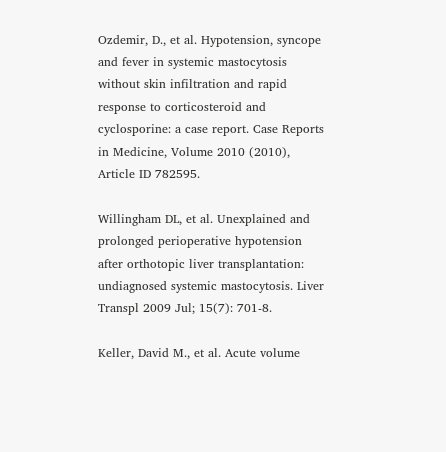Ozdemir, D., et al. Hypotension, syncope and fever in systemic mastocytosis without skin infiltration and rapid response to corticosteroid and cyclosporine: a case report. Case Reports in Medicine, Volume 2010 (2010), Article ID 782595.

Willingham DL, et al. Unexplained and prolonged perioperative hypotension after orthotopic liver transplantation: undiagnosed systemic mastocytosis. Liver Transpl 2009 Jul; 15(7): 701-8.

Keller, David M., et al. Acute volume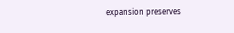expansion preserves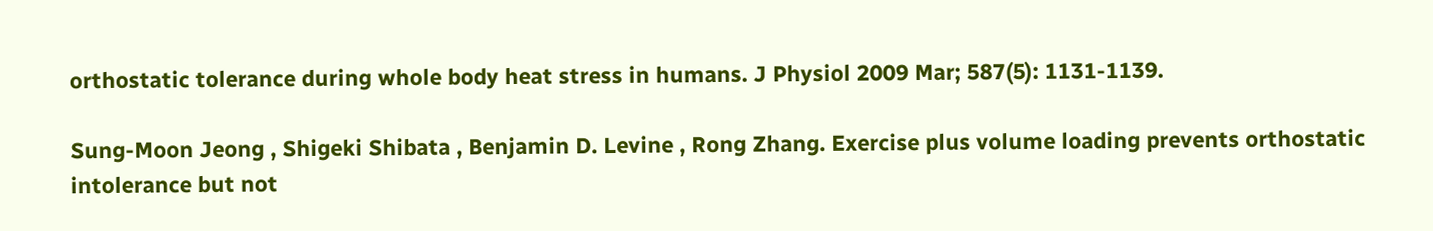orthostatic tolerance during whole body heat stress in humans. J Physiol 2009 Mar; 587(5): 1131-1139.

Sung-Moon Jeong , Shigeki Shibata , Benjamin D. Levine , Rong Zhang. Exercise plus volume loading prevents orthostatic intolerance but not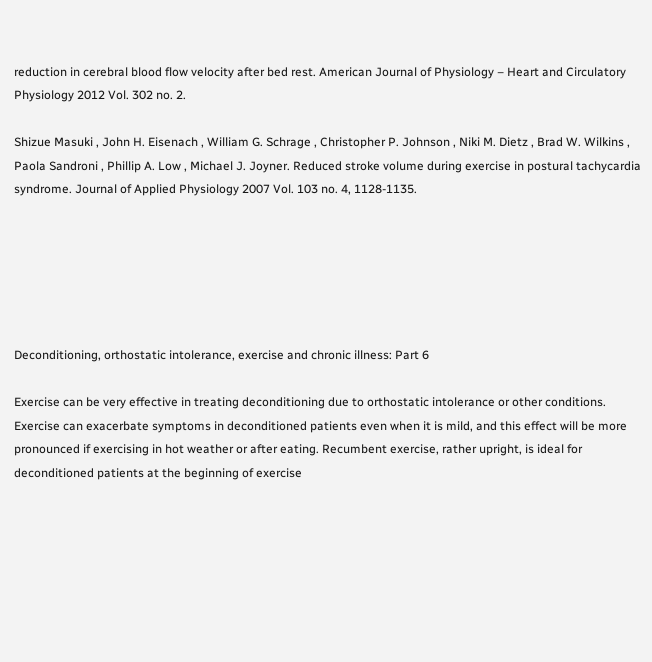reduction in cerebral blood flow velocity after bed rest. American Journal of Physiology – Heart and Circulatory Physiology 2012 Vol. 302 no. 2.

Shizue Masuki , John H. Eisenach , William G. Schrage , Christopher P. Johnson , Niki M. Dietz , Brad W. Wilkins , Paola Sandroni , Phillip A. Low , Michael J. Joyner. Reduced stroke volume during exercise in postural tachycardia syndrome. Journal of Applied Physiology 2007 Vol. 103 no. 4, 1128-1135.






Deconditioning, orthostatic intolerance, exercise and chronic illness: Part 6

Exercise can be very effective in treating deconditioning due to orthostatic intolerance or other conditions. Exercise can exacerbate symptoms in deconditioned patients even when it is mild, and this effect will be more pronounced if exercising in hot weather or after eating. Recumbent exercise, rather upright, is ideal for deconditioned patients at the beginning of exercise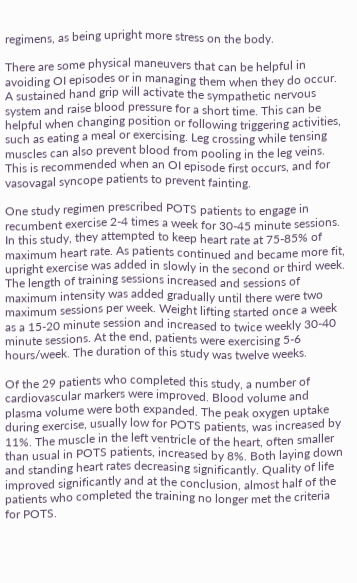regimens, as being upright more stress on the body.

There are some physical maneuvers that can be helpful in avoiding OI episodes or in managing them when they do occur.   A sustained hand grip will activate the sympathetic nervous system and raise blood pressure for a short time. This can be helpful when changing position or following triggering activities, such as eating a meal or exercising. Leg crossing while tensing muscles can also prevent blood from pooling in the leg veins. This is recommended when an OI episode first occurs, and for vasovagal syncope patients to prevent fainting.

One study regimen prescribed POTS patients to engage in recumbent exercise 2-4 times a week for 30-45 minute sessions. In this study, they attempted to keep heart rate at 75-85% of maximum heart rate. As patients continued and became more fit, upright exercise was added in slowly in the second or third week. The length of training sessions increased and sessions of maximum intensity was added gradually until there were two maximum sessions per week. Weight lifting started once a week as a 15-20 minute session and increased to twice weekly 30-40 minute sessions. At the end, patients were exercising 5-6 hours/week. The duration of this study was twelve weeks.

Of the 29 patients who completed this study, a number of cardiovascular markers were improved. Blood volume and plasma volume were both expanded. The peak oxygen uptake during exercise, usually low for POTS patients, was increased by 11%. The muscle in the left ventricle of the heart, often smaller than usual in POTS patients, increased by 8%. Both laying down and standing heart rates decreasing significantly. Quality of life improved significantly and at the conclusion, almost half of the patients who completed the training no longer met the criteria for POTS.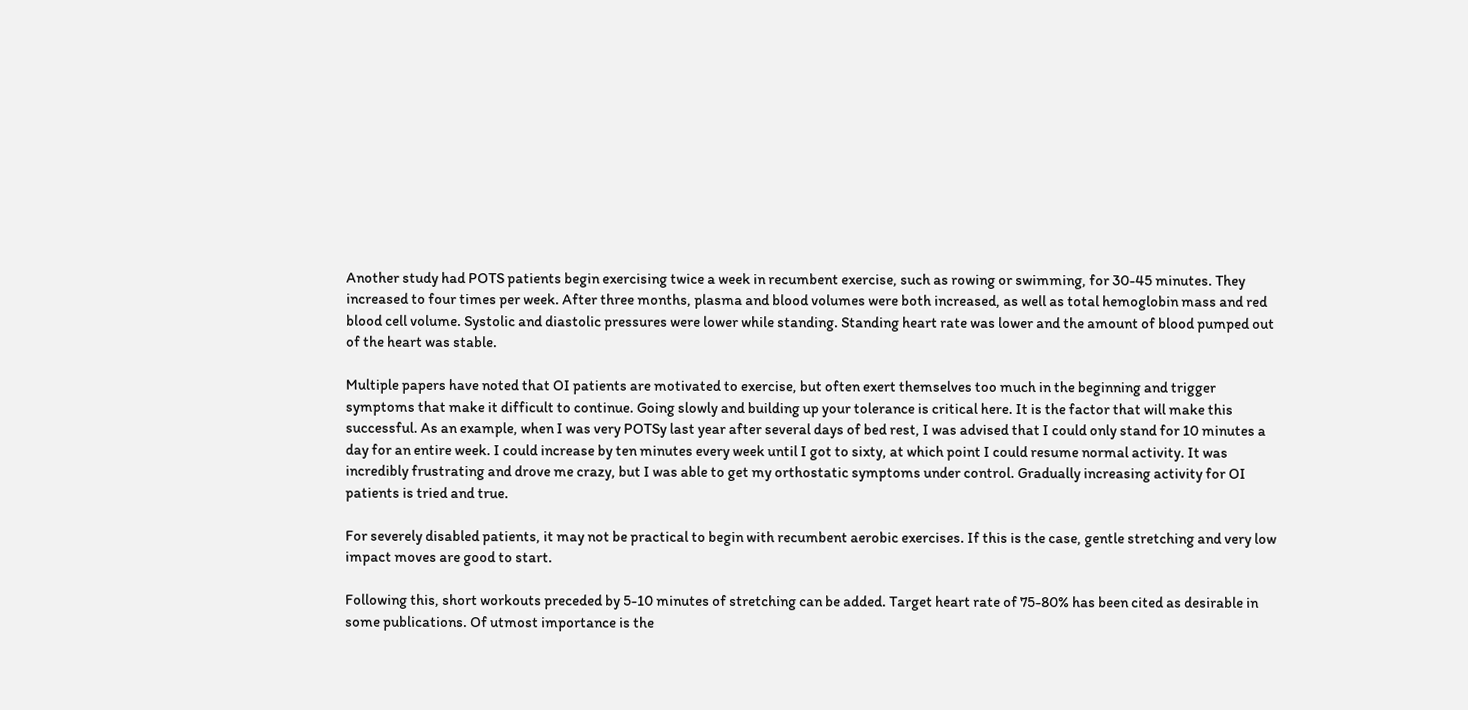Another study had POTS patients begin exercising twice a week in recumbent exercise, such as rowing or swimming, for 30-45 minutes. They increased to four times per week. After three months, plasma and blood volumes were both increased, as well as total hemoglobin mass and red blood cell volume. Systolic and diastolic pressures were lower while standing. Standing heart rate was lower and the amount of blood pumped out of the heart was stable.

Multiple papers have noted that OI patients are motivated to exercise, but often exert themselves too much in the beginning and trigger symptoms that make it difficult to continue. Going slowly and building up your tolerance is critical here. It is the factor that will make this successful. As an example, when I was very POTSy last year after several days of bed rest, I was advised that I could only stand for 10 minutes a day for an entire week. I could increase by ten minutes every week until I got to sixty, at which point I could resume normal activity. It was incredibly frustrating and drove me crazy, but I was able to get my orthostatic symptoms under control. Gradually increasing activity for OI patients is tried and true.

For severely disabled patients, it may not be practical to begin with recumbent aerobic exercises. If this is the case, gentle stretching and very low impact moves are good to start.

Following this, short workouts preceded by 5-10 minutes of stretching can be added. Target heart rate of 75-80% has been cited as desirable in some publications. Of utmost importance is the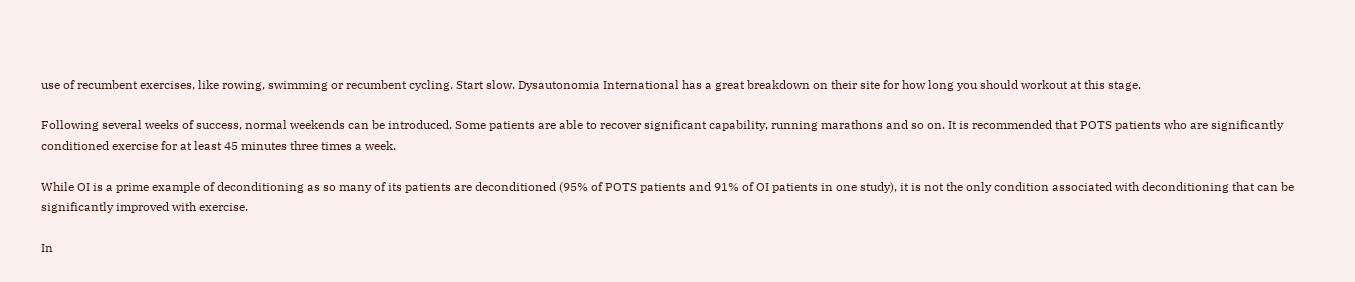use of recumbent exercises, like rowing, swimming or recumbent cycling. Start slow. Dysautonomia International has a great breakdown on their site for how long you should workout at this stage.

Following several weeks of success, normal weekends can be introduced. Some patients are able to recover significant capability, running marathons and so on. It is recommended that POTS patients who are significantly conditioned exercise for at least 45 minutes three times a week.

While OI is a prime example of deconditioning as so many of its patients are deconditioned (95% of POTS patients and 91% of OI patients in one study), it is not the only condition associated with deconditioning that can be significantly improved with exercise.

In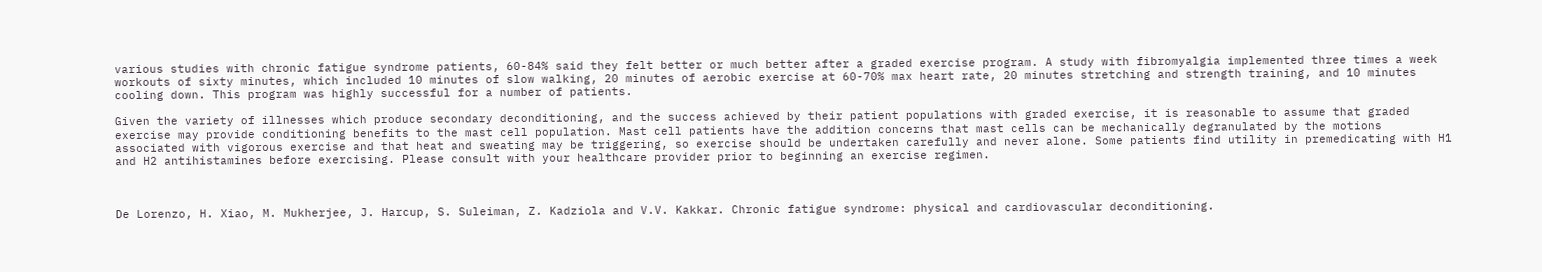various studies with chronic fatigue syndrome patients, 60-84% said they felt better or much better after a graded exercise program. A study with fibromyalgia implemented three times a week workouts of sixty minutes, which included 10 minutes of slow walking, 20 minutes of aerobic exercise at 60-70% max heart rate, 20 minutes stretching and strength training, and 10 minutes cooling down. This program was highly successful for a number of patients.

Given the variety of illnesses which produce secondary deconditioning, and the success achieved by their patient populations with graded exercise, it is reasonable to assume that graded exercise may provide conditioning benefits to the mast cell population. Mast cell patients have the addition concerns that mast cells can be mechanically degranulated by the motions associated with vigorous exercise and that heat and sweating may be triggering, so exercise should be undertaken carefully and never alone. Some patients find utility in premedicating with H1 and H2 antihistamines before exercising. Please consult with your healthcare provider prior to beginning an exercise regimen.



De Lorenzo, H. Xiao, M. Mukherjee, J. Harcup, S. Suleiman, Z. Kadziola and V.V. Kakkar. Chronic fatigue syndrome: physical and cardiovascular deconditioning.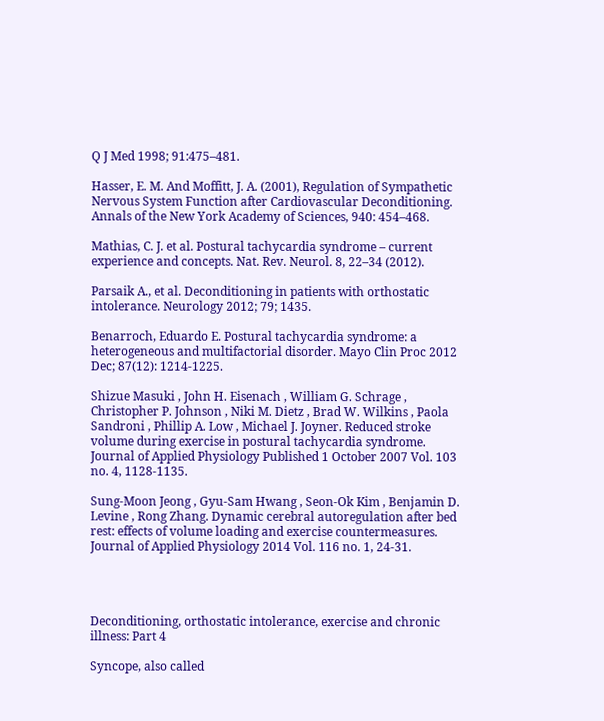Q J Med 1998; 91:475–481.

Hasser, E. M. And Moffitt, J. A. (2001), Regulation of Sympathetic Nervous System Function after Cardiovascular Deconditioning. Annals of the New York Academy of Sciences, 940: 454–468.

Mathias, C. J. et al. Postural tachycardia syndrome – current experience and concepts. Nat. Rev. Neurol. 8, 22–34 (2012).

Parsaik A., et al. Deconditioning in patients with orthostatic intolerance. Neurology 2012; 79; 1435.

Benarroch, Eduardo E. Postural tachycardia syndrome: a heterogeneous and multifactorial disorder. Mayo Clin Proc 2012 Dec; 87(12): 1214-1225.

Shizue Masuki , John H. Eisenach , William G. Schrage , Christopher P. Johnson , Niki M. Dietz , Brad W. Wilkins , Paola Sandroni , Phillip A. Low , Michael J. Joyner. Reduced stroke volume during exercise in postural tachycardia syndrome. Journal of Applied Physiology Published 1 October 2007 Vol. 103 no. 4, 1128-1135.

Sung-Moon Jeong , Gyu-Sam Hwang , Seon-Ok Kim , Benjamin D. Levine , Rong Zhang. Dynamic cerebral autoregulation after bed rest: effects of volume loading and exercise countermeasures. Journal of Applied Physiology 2014 Vol. 116 no. 1, 24-31.




Deconditioning, orthostatic intolerance, exercise and chronic illness: Part 4

Syncope, also called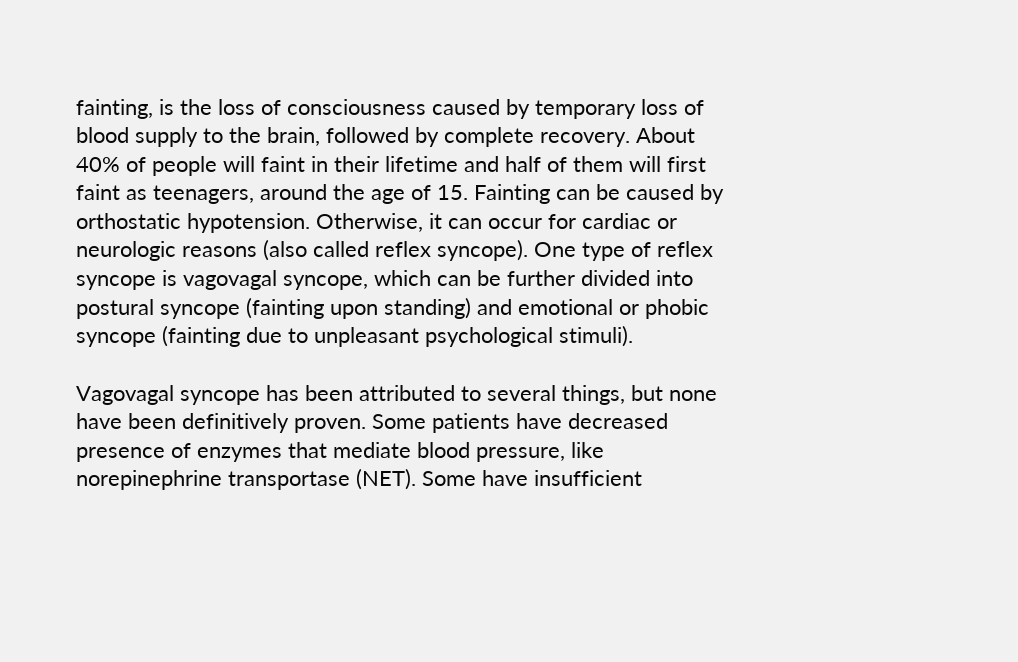fainting, is the loss of consciousness caused by temporary loss of blood supply to the brain, followed by complete recovery. About 40% of people will faint in their lifetime and half of them will first faint as teenagers, around the age of 15. Fainting can be caused by orthostatic hypotension. Otherwise, it can occur for cardiac or neurologic reasons (also called reflex syncope). One type of reflex syncope is vagovagal syncope, which can be further divided into postural syncope (fainting upon standing) and emotional or phobic syncope (fainting due to unpleasant psychological stimuli).

Vagovagal syncope has been attributed to several things, but none have been definitively proven. Some patients have decreased presence of enzymes that mediate blood pressure, like norepinephrine transportase (NET). Some have insufficient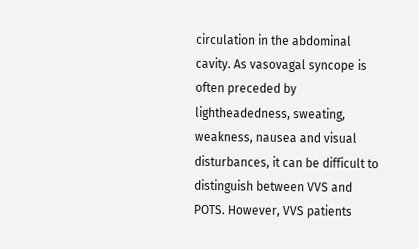circulation in the abdominal cavity. As vasovagal syncope is often preceded by lightheadedness, sweating, weakness, nausea and visual disturbances, it can be difficult to distinguish between VVS and POTS. However, VVS patients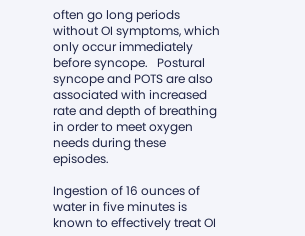often go long periods without OI symptoms, which only occur immediately before syncope.   Postural syncope and POTS are also associated with increased rate and depth of breathing in order to meet oxygen needs during these episodes.

Ingestion of 16 ounces of water in five minutes is known to effectively treat OI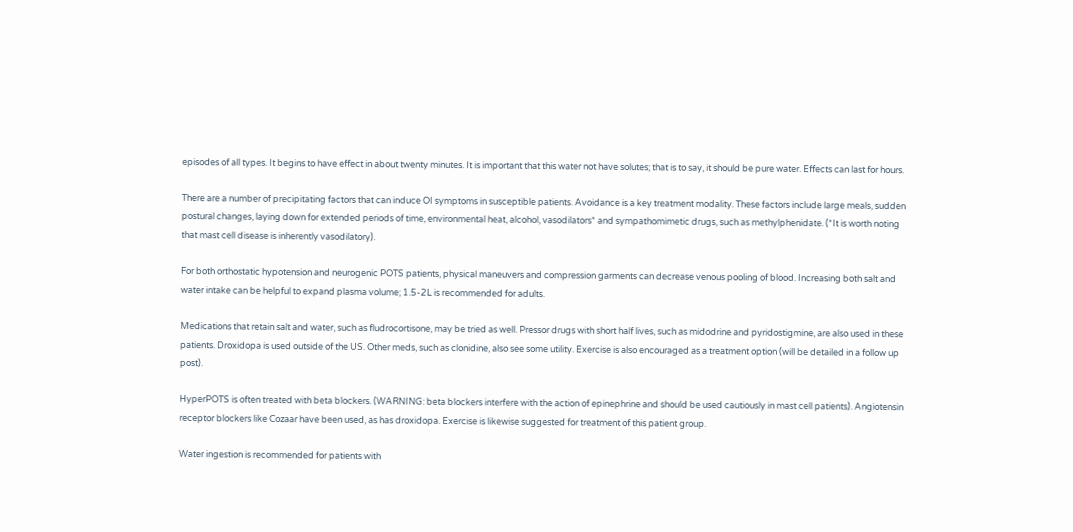episodes of all types. It begins to have effect in about twenty minutes. It is important that this water not have solutes; that is to say, it should be pure water. Effects can last for hours.

There are a number of precipitating factors that can induce OI symptoms in susceptible patients. Avoidance is a key treatment modality. These factors include large meals, sudden postural changes, laying down for extended periods of time, environmental heat, alcohol, vasodilators* and sympathomimetic drugs, such as methylphenidate. (*It is worth noting that mast cell disease is inherently vasodilatory).

For both orthostatic hypotension and neurogenic POTS patients, physical maneuvers and compression garments can decrease venous pooling of blood. Increasing both salt and water intake can be helpful to expand plasma volume; 1.5-2L is recommended for adults.

Medications that retain salt and water, such as fludrocortisone, may be tried as well. Pressor drugs with short half lives, such as midodrine and pyridostigmine, are also used in these patients. Droxidopa is used outside of the US. Other meds, such as clonidine, also see some utility. Exercise is also encouraged as a treatment option (will be detailed in a follow up post).

HyperPOTS is often treated with beta blockers. (WARNING: beta blockers interfere with the action of epinephrine and should be used cautiously in mast cell patients). Angiotensin receptor blockers like Cozaar have been used, as has droxidopa. Exercise is likewise suggested for treatment of this patient group.

Water ingestion is recommended for patients with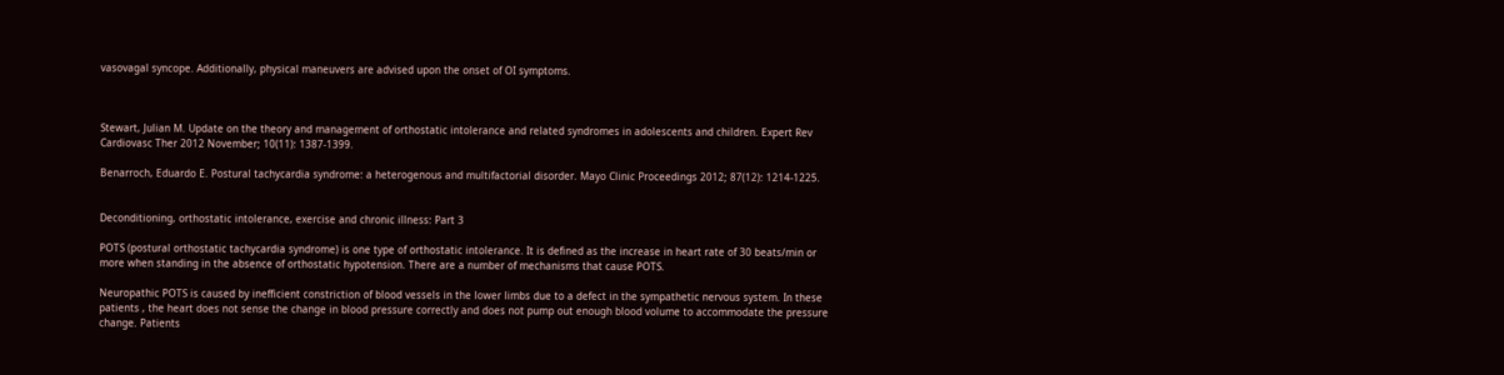vasovagal syncope. Additionally, physical maneuvers are advised upon the onset of OI symptoms.



Stewart, Julian M. Update on the theory and management of orthostatic intolerance and related syndromes in adolescents and children. Expert Rev Cardiovasc Ther 2012 November; 10(11): 1387-1399.

Benarroch, Eduardo E. Postural tachycardia syndrome: a heterogenous and multifactorial disorder. Mayo Clinic Proceedings 2012; 87(12): 1214-1225.


Deconditioning, orthostatic intolerance, exercise and chronic illness: Part 3

POTS (postural orthostatic tachycardia syndrome) is one type of orthostatic intolerance. It is defined as the increase in heart rate of 30 beats/min or more when standing in the absence of orthostatic hypotension. There are a number of mechanisms that cause POTS.

Neuropathic POTS is caused by inefficient constriction of blood vessels in the lower limbs due to a defect in the sympathetic nervous system. In these patients , the heart does not sense the change in blood pressure correctly and does not pump out enough blood volume to accommodate the pressure change. Patients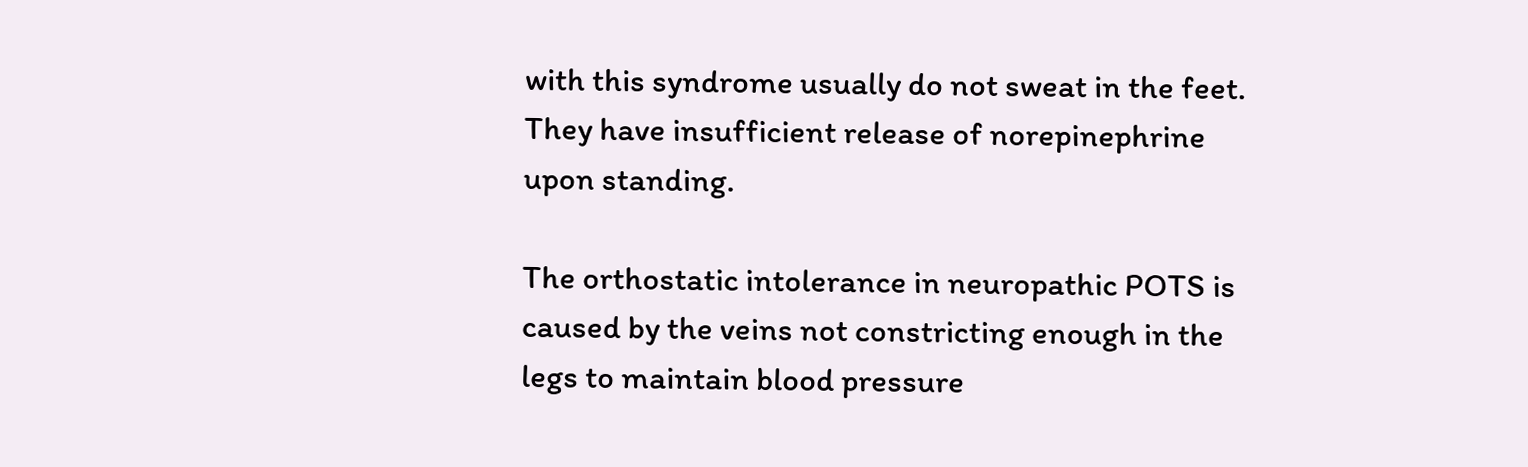with this syndrome usually do not sweat in the feet. They have insufficient release of norepinephrine upon standing.

The orthostatic intolerance in neuropathic POTS is caused by the veins not constricting enough in the legs to maintain blood pressure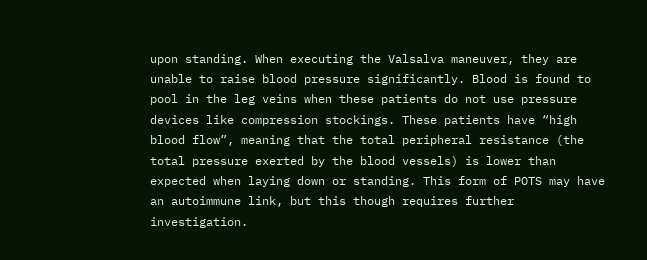upon standing. When executing the Valsalva maneuver, they are unable to raise blood pressure significantly. Blood is found to pool in the leg veins when these patients do not use pressure devices like compression stockings. These patients have “high blood flow”, meaning that the total peripheral resistance (the total pressure exerted by the blood vessels) is lower than expected when laying down or standing. This form of POTS may have an autoimmune link, but this though requires further investigation.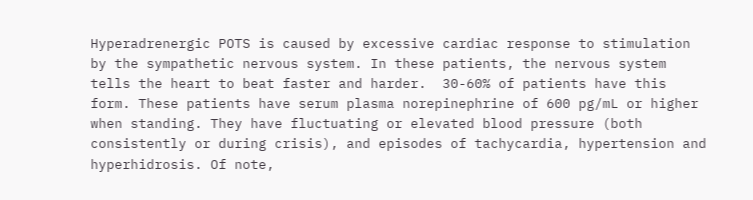Hyperadrenergic POTS is caused by excessive cardiac response to stimulation by the sympathetic nervous system. In these patients, the nervous system tells the heart to beat faster and harder.  30-60% of patients have this form. These patients have serum plasma norepinephrine of 600 pg/mL or higher when standing. They have fluctuating or elevated blood pressure (both consistently or during crisis), and episodes of tachycardia, hypertension and hyperhidrosis. Of note,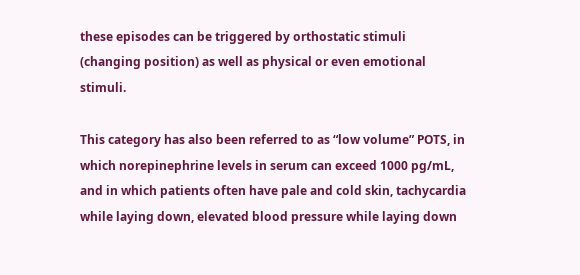these episodes can be triggered by orthostatic stimuli (changing position) as well as physical or even emotional stimuli.

This category has also been referred to as “low volume” POTS, in which norepinephrine levels in serum can exceed 1000 pg/mL, and in which patients often have pale and cold skin, tachycardia while laying down, elevated blood pressure while laying down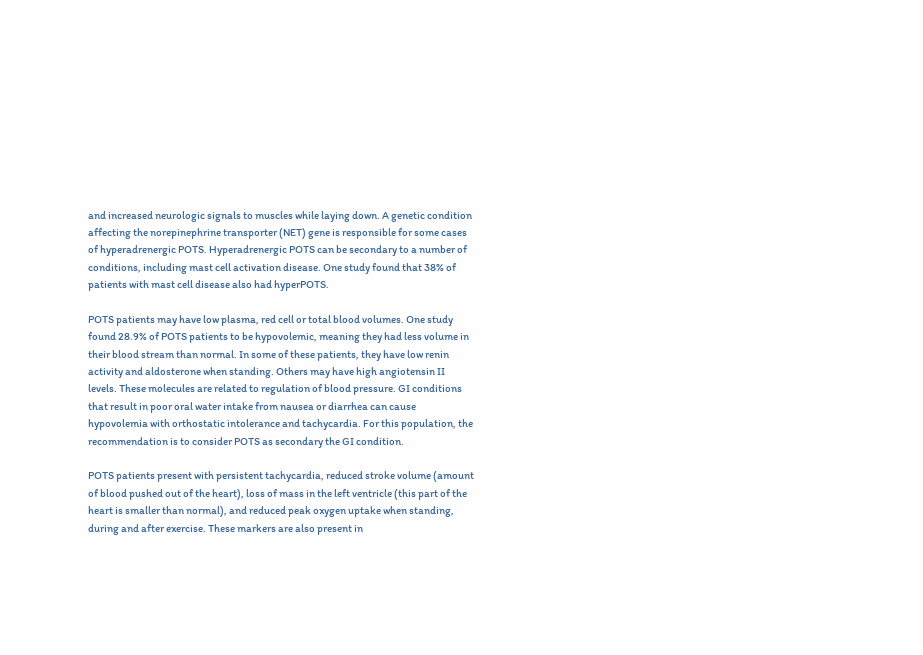and increased neurologic signals to muscles while laying down. A genetic condition affecting the norepinephrine transporter (NET) gene is responsible for some cases of hyperadrenergic POTS. Hyperadrenergic POTS can be secondary to a number of conditions, including mast cell activation disease. One study found that 38% of patients with mast cell disease also had hyperPOTS.

POTS patients may have low plasma, red cell or total blood volumes. One study found 28.9% of POTS patients to be hypovolemic, meaning they had less volume in their blood stream than normal. In some of these patients, they have low renin activity and aldosterone when standing. Others may have high angiotensin II levels. These molecules are related to regulation of blood pressure. GI conditions that result in poor oral water intake from nausea or diarrhea can cause hypovolemia with orthostatic intolerance and tachycardia. For this population, the recommendation is to consider POTS as secondary the GI condition.

POTS patients present with persistent tachycardia, reduced stroke volume (amount of blood pushed out of the heart), loss of mass in the left ventricle (this part of the heart is smaller than normal), and reduced peak oxygen uptake when standing, during and after exercise. These markers are also present in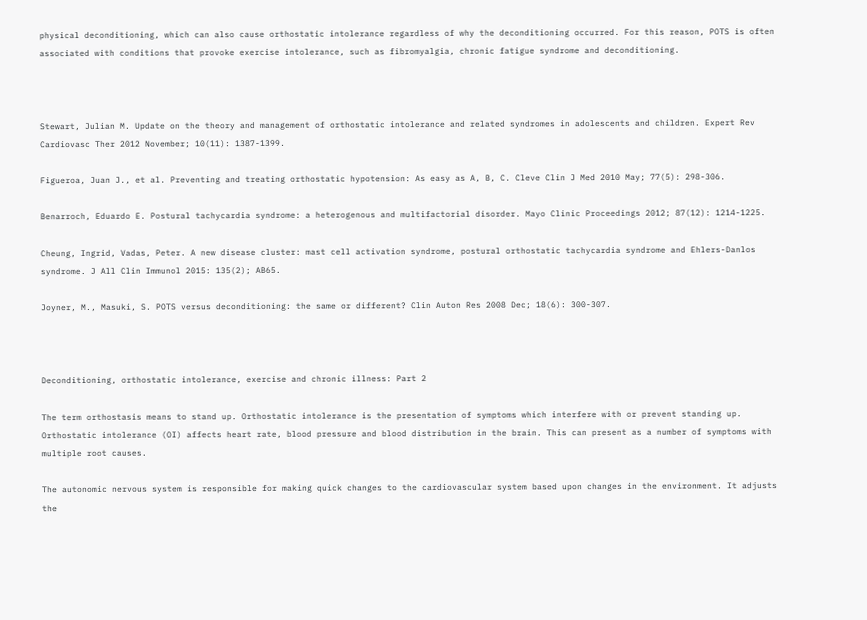physical deconditioning, which can also cause orthostatic intolerance regardless of why the deconditioning occurred. For this reason, POTS is often associated with conditions that provoke exercise intolerance, such as fibromyalgia, chronic fatigue syndrome and deconditioning.



Stewart, Julian M. Update on the theory and management of orthostatic intolerance and related syndromes in adolescents and children. Expert Rev Cardiovasc Ther 2012 November; 10(11): 1387-1399.

Figueroa, Juan J., et al. Preventing and treating orthostatic hypotension: As easy as A, B, C. Cleve Clin J Med 2010 May; 77(5): 298-306.

Benarroch, Eduardo E. Postural tachycardia syndrome: a heterogenous and multifactorial disorder. Mayo Clinic Proceedings 2012; 87(12): 1214-1225.

Cheung, Ingrid, Vadas, Peter. A new disease cluster: mast cell activation syndrome, postural orthostatic tachycardia syndrome and Ehlers-Danlos syndrome. J All Clin Immunol 2015: 135(2); AB65.

Joyner, M., Masuki, S. POTS versus deconditioning: the same or different? Clin Auton Res 2008 Dec; 18(6): 300-307.



Deconditioning, orthostatic intolerance, exercise and chronic illness: Part 2

The term orthostasis means to stand up. Orthostatic intolerance is the presentation of symptoms which interfere with or prevent standing up. Orthostatic intolerance (OI) affects heart rate, blood pressure and blood distribution in the brain. This can present as a number of symptoms with multiple root causes.

The autonomic nervous system is responsible for making quick changes to the cardiovascular system based upon changes in the environment. It adjusts the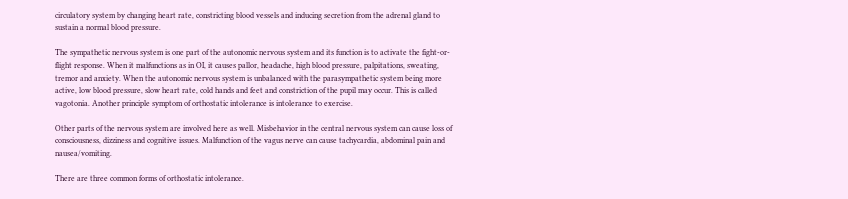circulatory system by changing heart rate, constricting blood vessels and inducing secretion from the adrenal gland to sustain a normal blood pressure.

The sympathetic nervous system is one part of the autonomic nervous system and its function is to activate the fight-or-flight response. When it malfunctions as in OI, it causes pallor, headache, high blood pressure, palpitations, sweating, tremor and anxiety. When the autonomic nervous system is unbalanced with the parasympathetic system being more active, low blood pressure, slow heart rate, cold hands and feet and constriction of the pupil may occur. This is called vagotonia. Another principle symptom of orthostatic intolerance is intolerance to exercise.

Other parts of the nervous system are involved here as well. Misbehavior in the central nervous system can cause loss of consciousness, dizziness and cognitive issues. Malfunction of the vagus nerve can cause tachycardia, abdominal pain and nausea/vomiting.

There are three common forms of orthostatic intolerance.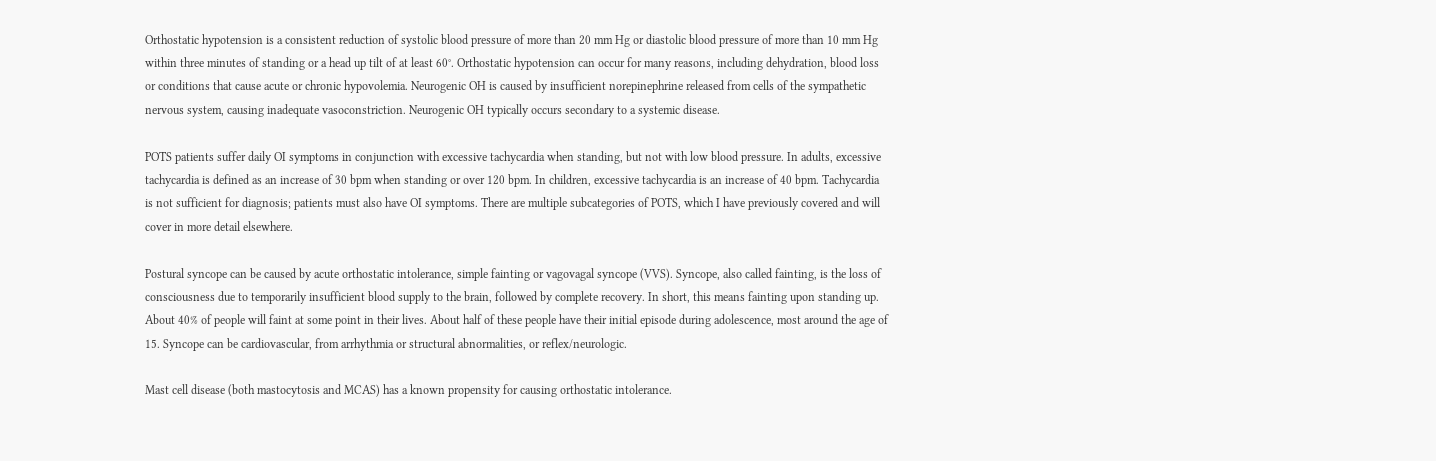Orthostatic hypotension is a consistent reduction of systolic blood pressure of more than 20 mm Hg or diastolic blood pressure of more than 10 mm Hg within three minutes of standing or a head up tilt of at least 60°. Orthostatic hypotension can occur for many reasons, including dehydration, blood loss or conditions that cause acute or chronic hypovolemia. Neurogenic OH is caused by insufficient norepinephrine released from cells of the sympathetic nervous system, causing inadequate vasoconstriction. Neurogenic OH typically occurs secondary to a systemic disease.

POTS patients suffer daily OI symptoms in conjunction with excessive tachycardia when standing, but not with low blood pressure. In adults, excessive tachycardia is defined as an increase of 30 bpm when standing or over 120 bpm. In children, excessive tachycardia is an increase of 40 bpm. Tachycardia is not sufficient for diagnosis; patients must also have OI symptoms. There are multiple subcategories of POTS, which I have previously covered and will cover in more detail elsewhere.

Postural syncope can be caused by acute orthostatic intolerance, simple fainting or vagovagal syncope (VVS). Syncope, also called fainting, is the loss of consciousness due to temporarily insufficient blood supply to the brain, followed by complete recovery. In short, this means fainting upon standing up. About 40% of people will faint at some point in their lives. About half of these people have their initial episode during adolescence, most around the age of 15. Syncope can be cardiovascular, from arrhythmia or structural abnormalities, or reflex/neurologic.

Mast cell disease (both mastocytosis and MCAS) has a known propensity for causing orthostatic intolerance.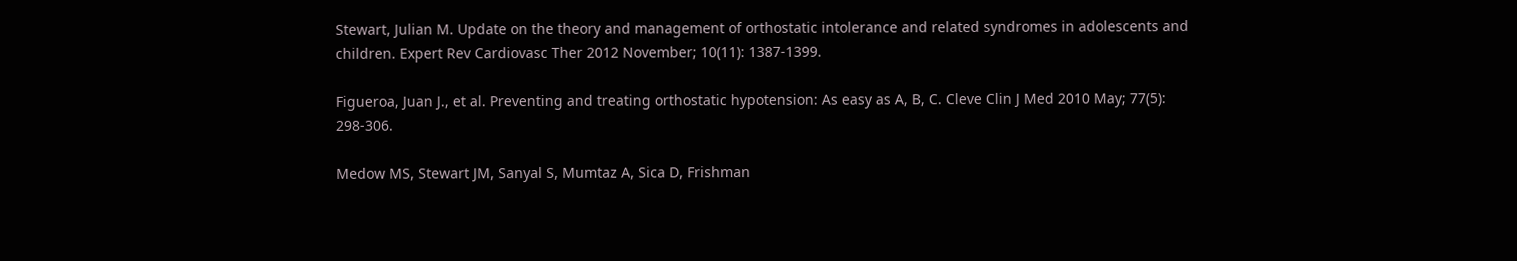Stewart, Julian M. Update on the theory and management of orthostatic intolerance and related syndromes in adolescents and children. Expert Rev Cardiovasc Ther 2012 November; 10(11): 1387-1399.

Figueroa, Juan J., et al. Preventing and treating orthostatic hypotension: As easy as A, B, C. Cleve Clin J Med 2010 May; 77(5): 298-306.

Medow MS, Stewart JM, Sanyal S, Mumtaz A, Sica D, Frishman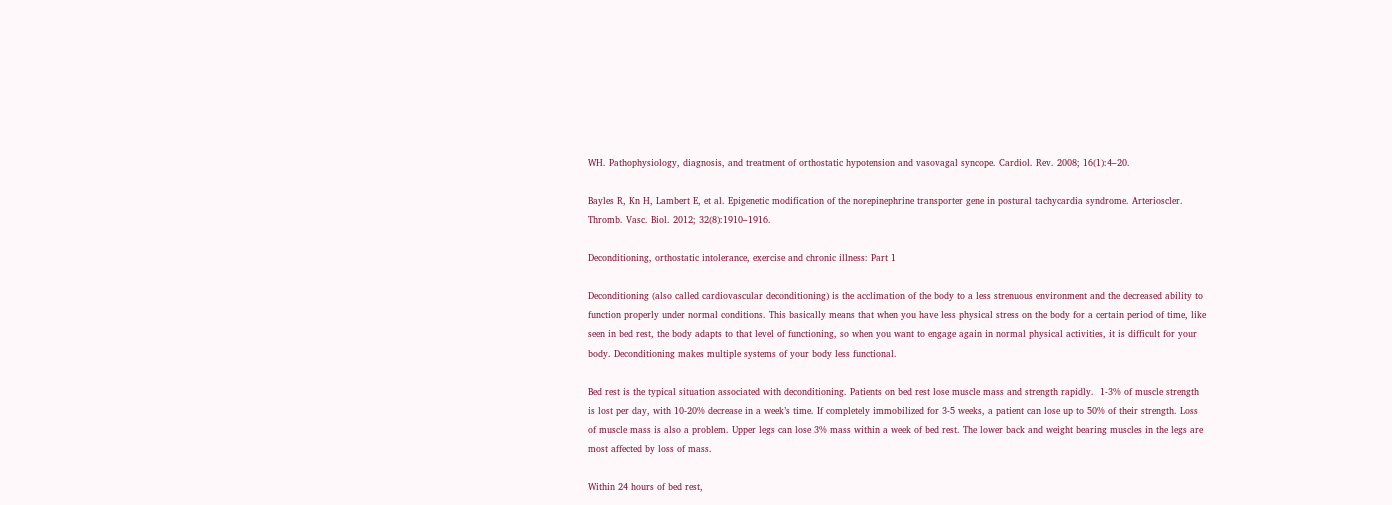WH. Pathophysiology, diagnosis, and treatment of orthostatic hypotension and vasovagal syncope. Cardiol. Rev. 2008; 16(1):4–20.

Bayles R, Kn H, Lambert E, et al. Epigenetic modification of the norepinephrine transporter gene in postural tachycardia syndrome. Arterioscler. Thromb. Vasc. Biol. 2012; 32(8):1910–1916.

Deconditioning, orthostatic intolerance, exercise and chronic illness: Part 1

Deconditioning (also called cardiovascular deconditioning) is the acclimation of the body to a less strenuous environment and the decreased ability to function properly under normal conditions. This basically means that when you have less physical stress on the body for a certain period of time, like seen in bed rest, the body adapts to that level of functioning, so when you want to engage again in normal physical activities, it is difficult for your body. Deconditioning makes multiple systems of your body less functional.

Bed rest is the typical situation associated with deconditioning. Patients on bed rest lose muscle mass and strength rapidly.  1-3% of muscle strength is lost per day, with 10-20% decrease in a week’s time. If completely immobilized for 3-5 weeks, a patient can lose up to 50% of their strength. Loss of muscle mass is also a problem. Upper legs can lose 3% mass within a week of bed rest. The lower back and weight bearing muscles in the legs are most affected by loss of mass.

Within 24 hours of bed rest,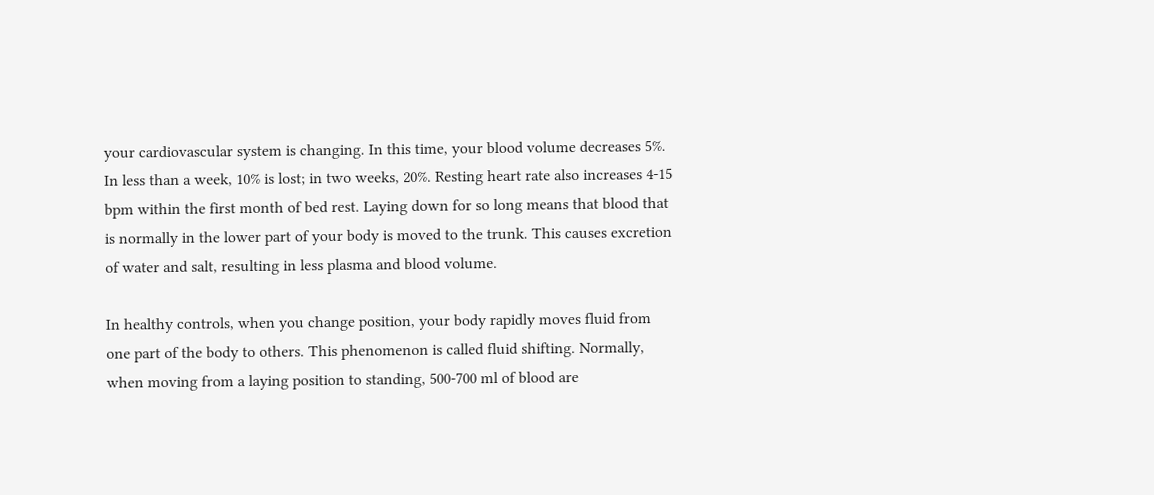your cardiovascular system is changing. In this time, your blood volume decreases 5%. In less than a week, 10% is lost; in two weeks, 20%. Resting heart rate also increases 4-15 bpm within the first month of bed rest. Laying down for so long means that blood that is normally in the lower part of your body is moved to the trunk. This causes excretion of water and salt, resulting in less plasma and blood volume.

In healthy controls, when you change position, your body rapidly moves fluid from one part of the body to others. This phenomenon is called fluid shifting. Normally, when moving from a laying position to standing, 500-700 ml of blood are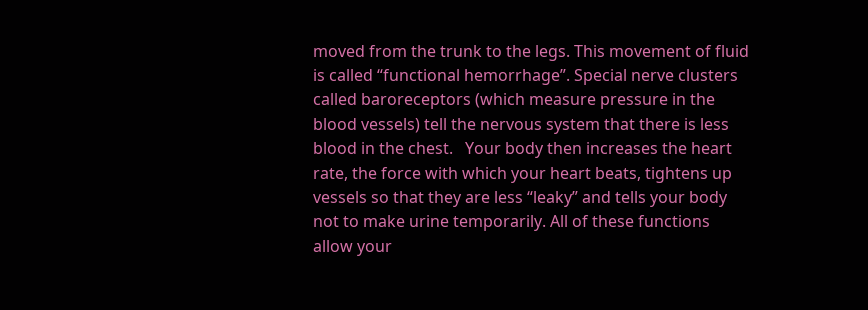moved from the trunk to the legs. This movement of fluid is called “functional hemorrhage”. Special nerve clusters called baroreceptors (which measure pressure in the blood vessels) tell the nervous system that there is less blood in the chest.   Your body then increases the heart rate, the force with which your heart beats, tightens up vessels so that they are less “leaky” and tells your body not to make urine temporarily. All of these functions allow your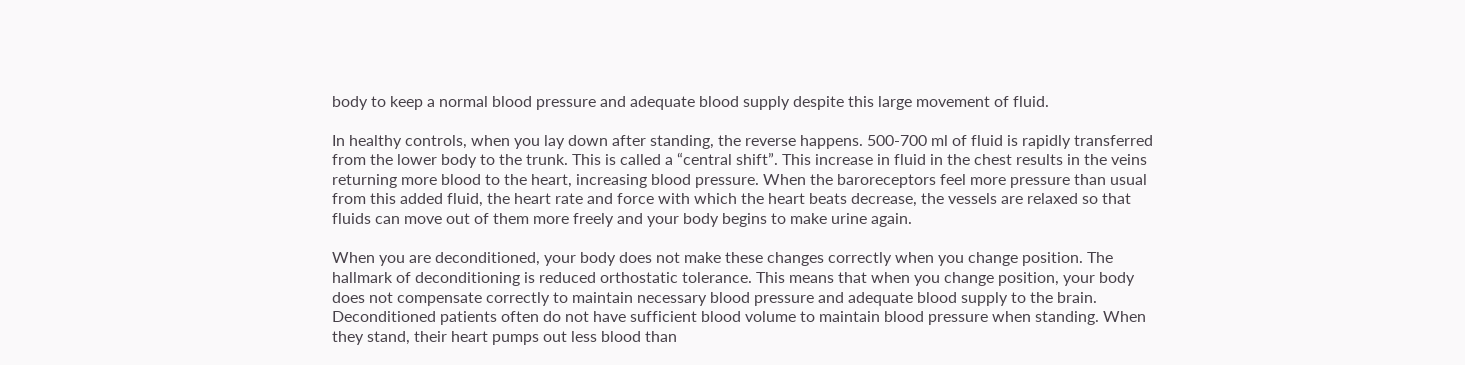body to keep a normal blood pressure and adequate blood supply despite this large movement of fluid.

In healthy controls, when you lay down after standing, the reverse happens. 500-700 ml of fluid is rapidly transferred from the lower body to the trunk. This is called a “central shift”. This increase in fluid in the chest results in the veins returning more blood to the heart, increasing blood pressure. When the baroreceptors feel more pressure than usual from this added fluid, the heart rate and force with which the heart beats decrease, the vessels are relaxed so that fluids can move out of them more freely and your body begins to make urine again.

When you are deconditioned, your body does not make these changes correctly when you change position. The hallmark of deconditioning is reduced orthostatic tolerance. This means that when you change position, your body does not compensate correctly to maintain necessary blood pressure and adequate blood supply to the brain. Deconditioned patients often do not have sufficient blood volume to maintain blood pressure when standing. When they stand, their heart pumps out less blood than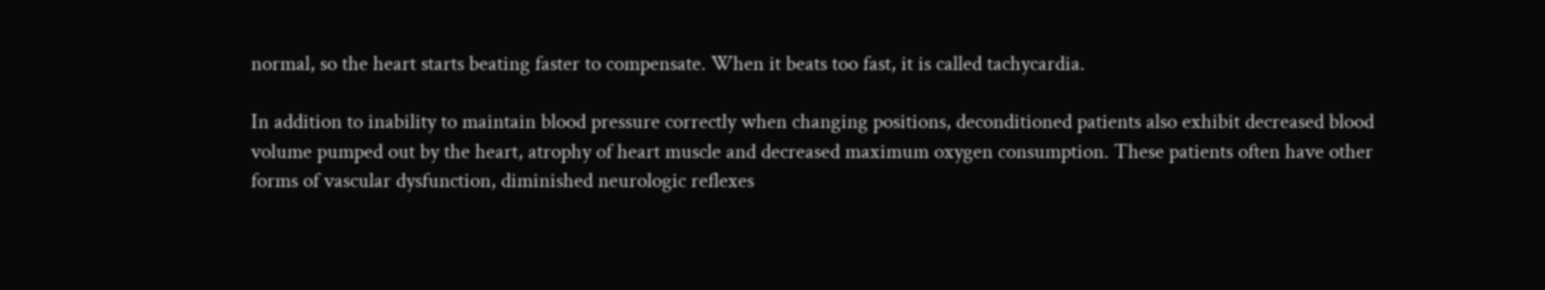normal, so the heart starts beating faster to compensate. When it beats too fast, it is called tachycardia.

In addition to inability to maintain blood pressure correctly when changing positions, deconditioned patients also exhibit decreased blood volume pumped out by the heart, atrophy of heart muscle and decreased maximum oxygen consumption. These patients often have other forms of vascular dysfunction, diminished neurologic reflexes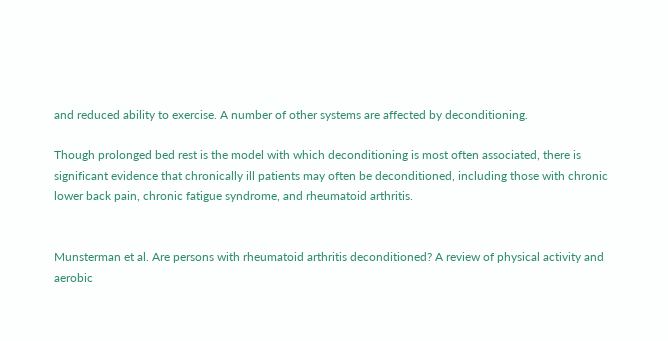and reduced ability to exercise. A number of other systems are affected by deconditioning.

Though prolonged bed rest is the model with which deconditioning is most often associated, there is significant evidence that chronically ill patients may often be deconditioned, including those with chronic lower back pain, chronic fatigue syndrome, and rheumatoid arthritis.


Munsterman et al. Are persons with rheumatoid arthritis deconditioned? A review of physical activity and aerobic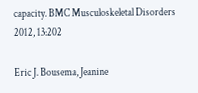capacity. BMC Musculoskeletal Disorders 2012, 13:202

Eric J. Bousema, Jeanine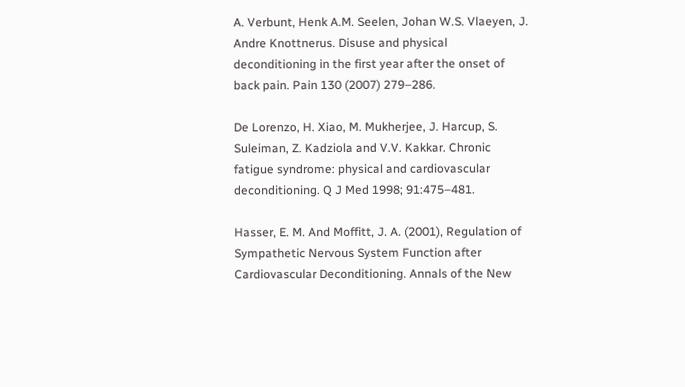A. Verbunt, Henk A.M. Seelen, Johan W.S. Vlaeyen, J. Andre Knottnerus. Disuse and physical deconditioning in the first year after the onset of back pain. Pain 130 (2007) 279–286.

De Lorenzo, H. Xiao, M. Mukherjee, J. Harcup, S. Suleiman, Z. Kadziola and V.V. Kakkar. Chronic fatigue syndrome: physical and cardiovascular deconditioning. Q J Med 1998; 91:475–481.

Hasser, E. M. And Moffitt, J. A. (2001), Regulation of Sympathetic Nervous System Function after Cardiovascular Deconditioning. Annals of the New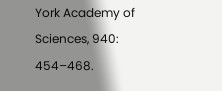York Academy of Sciences, 940: 454–468.